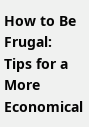How to Be Frugal: Tips for a More Economical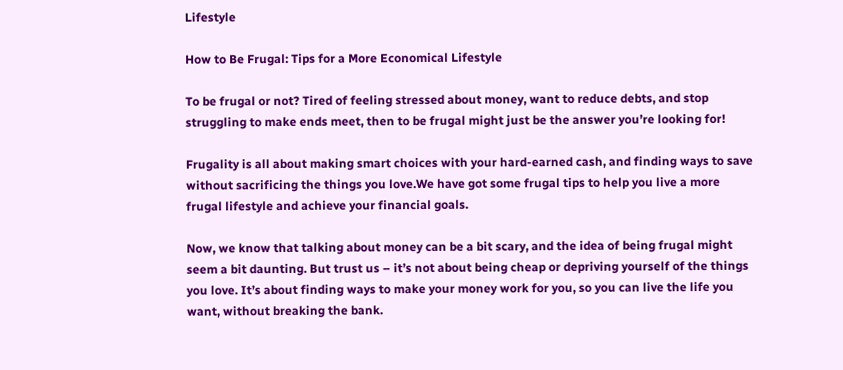Lifestyle

How to Be Frugal: Tips for a More Economical Lifestyle

To be frugal or not? Tired of feeling stressed about money, want to reduce debts, and stop struggling to make ends meet, then to be frugal might just be the answer you’re looking for!

Frugality is all about making smart choices with your hard-earned cash, and finding ways to save without sacrificing the things you love.We have got some frugal tips to help you live a more frugal lifestyle and achieve your financial goals.

Now, we know that talking about money can be a bit scary, and the idea of being frugal might seem a bit daunting. But trust us – it’s not about being cheap or depriving yourself of the things you love. It’s about finding ways to make your money work for you, so you can live the life you want, without breaking the bank.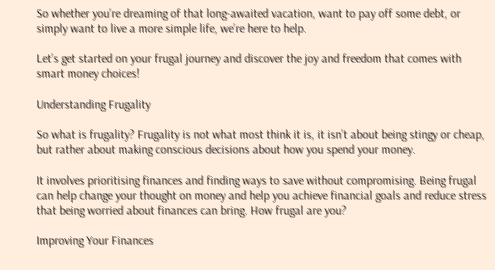So whether you’re dreaming of that long-awaited vacation, want to pay off some debt, or simply want to live a more simple life, we’re here to help.

Let’s get started on your frugal journey and discover the joy and freedom that comes with smart money choices!

Understanding Frugality

So what is frugality? Frugality is not what most think it is, it isn’t about being stingy or cheap, but rather about making conscious decisions about how you spend your money.

It involves prioritising finances and finding ways to save without compromising. Being frugal can help change your thought on money and help you achieve financial goals and reduce stress that being worried about finances can bring. How frugal are you?

Improving Your Finances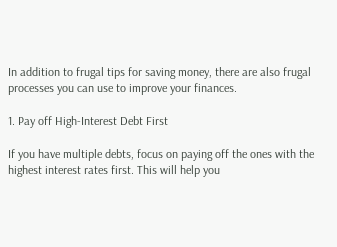In addition to frugal tips for saving money, there are also frugal processes you can use to improve your finances.

1. Pay off High-Interest Debt First

If you have multiple debts, focus on paying off the ones with the highest interest rates first. This will help you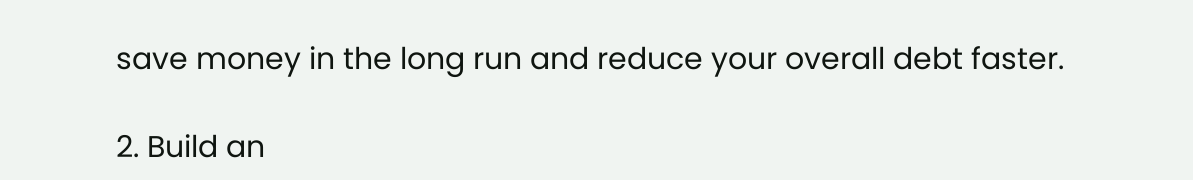save money in the long run and reduce your overall debt faster.

2. Build an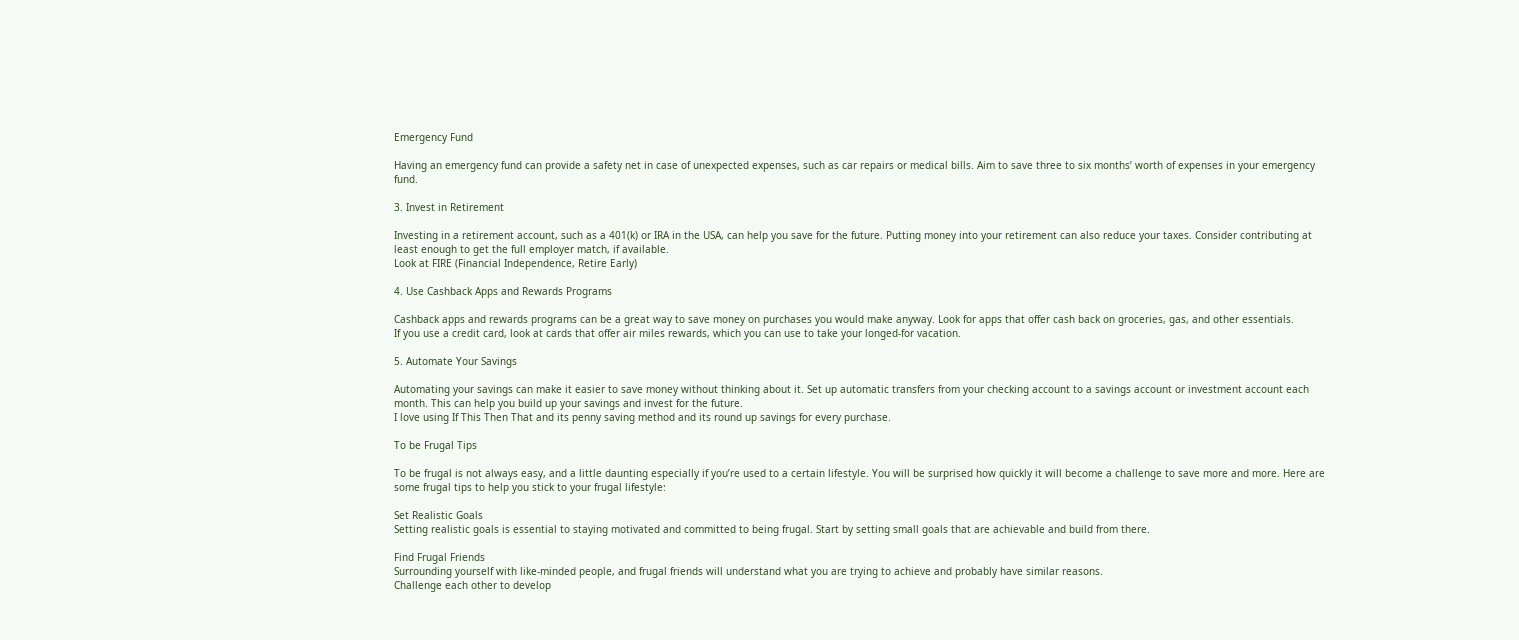Emergency Fund

Having an emergency fund can provide a safety net in case of unexpected expenses, such as car repairs or medical bills. Aim to save three to six months’ worth of expenses in your emergency fund.

3. Invest in Retirement

Investing in a retirement account, such as a 401(k) or IRA in the USA, can help you save for the future. Putting money into your retirement can also reduce your taxes. Consider contributing at least enough to get the full employer match, if available.
Look at FIRE (Financial Independence, Retire Early)

4. Use Cashback Apps and Rewards Programs

Cashback apps and rewards programs can be a great way to save money on purchases you would make anyway. Look for apps that offer cash back on groceries, gas, and other essentials.
If you use a credit card, look at cards that offer air miles rewards, which you can use to take your longed-for vacation.

5. Automate Your Savings

Automating your savings can make it easier to save money without thinking about it. Set up automatic transfers from your checking account to a savings account or investment account each month. This can help you build up your savings and invest for the future.
I love using If This Then That and its penny saving method and its round up savings for every purchase.

To be Frugal Tips

To be frugal is not always easy, and a little daunting especially if you’re used to a certain lifestyle. You will be surprised how quickly it will become a challenge to save more and more. Here are some frugal tips to help you stick to your frugal lifestyle:

Set Realistic Goals
Setting realistic goals is essential to staying motivated and committed to being frugal. Start by setting small goals that are achievable and build from there.

Find Frugal Friends
Surrounding yourself with like-minded people, and frugal friends will understand what you are trying to achieve and probably have similar reasons.
Challenge each other to develop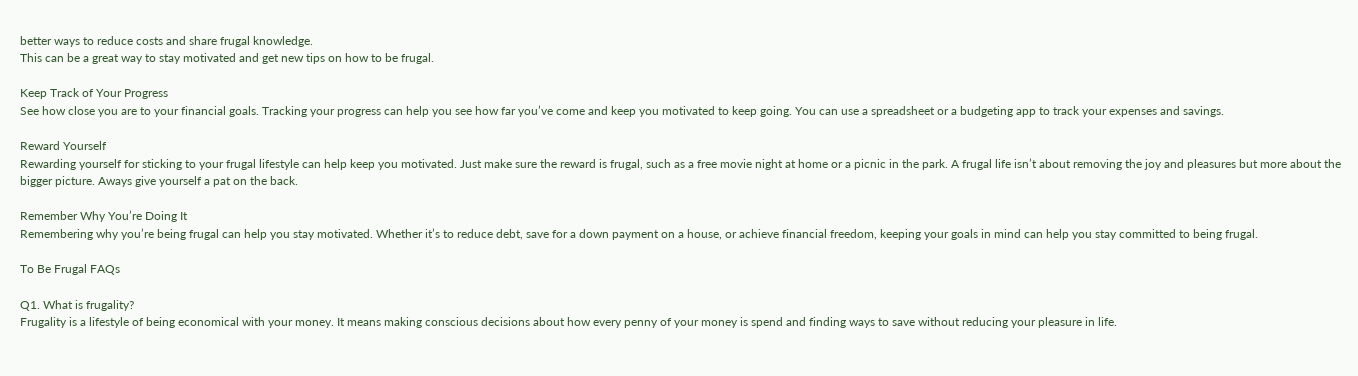better ways to reduce costs and share frugal knowledge.
This can be a great way to stay motivated and get new tips on how to be frugal.

Keep Track of Your Progress
See how close you are to your financial goals. Tracking your progress can help you see how far you’ve come and keep you motivated to keep going. You can use a spreadsheet or a budgeting app to track your expenses and savings.

Reward Yourself
Rewarding yourself for sticking to your frugal lifestyle can help keep you motivated. Just make sure the reward is frugal, such as a free movie night at home or a picnic in the park. A frugal life isn’t about removing the joy and pleasures but more about the bigger picture. Aways give yourself a pat on the back.

Remember Why You’re Doing It
Remembering why you’re being frugal can help you stay motivated. Whether it’s to reduce debt, save for a down payment on a house, or achieve financial freedom, keeping your goals in mind can help you stay committed to being frugal.

To Be Frugal FAQs

Q1. What is frugality?
Frugality is a lifestyle of being economical with your money. It means making conscious decisions about how every penny of your money is spend and finding ways to save without reducing your pleasure in life.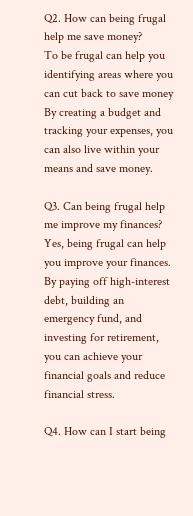Q2. How can being frugal help me save money?
To be frugal can help you identifying areas where you can cut back to save money By creating a budget and tracking your expenses, you can also live within your means and save money.

Q3. Can being frugal help me improve my finances?
Yes, being frugal can help you improve your finances. By paying off high-interest debt, building an emergency fund, and investing for retirement, you can achieve your financial goals and reduce financial stress.

Q4. How can I start being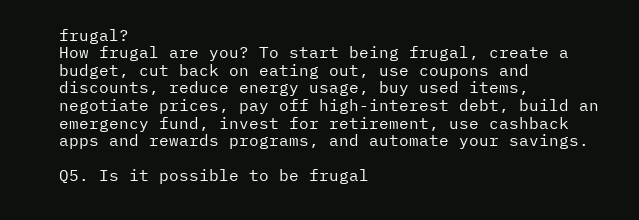frugal?
How frugal are you? To start being frugal, create a budget, cut back on eating out, use coupons and discounts, reduce energy usage, buy used items, negotiate prices, pay off high-interest debt, build an emergency fund, invest for retirement, use cashback apps and rewards programs, and automate your savings.

Q5. Is it possible to be frugal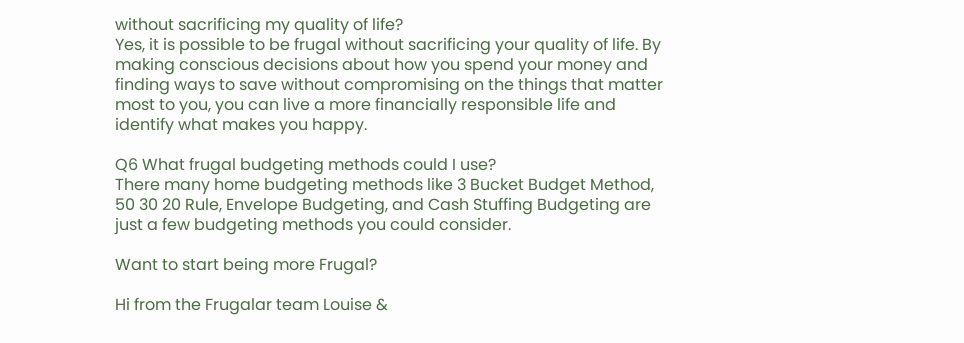without sacrificing my quality of life?
Yes, it is possible to be frugal without sacrificing your quality of life. By making conscious decisions about how you spend your money and finding ways to save without compromising on the things that matter most to you, you can live a more financially responsible life and identify what makes you happy.

Q6 What frugal budgeting methods could I use?
There many home budgeting methods like 3 Bucket Budget Method, 50 30 20 Rule, Envelope Budgeting, and Cash Stuffing Budgeting are just a few budgeting methods you could consider.

Want to start being more Frugal?

Hi from the Frugalar team Louise &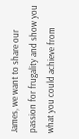James, we want to share our passion for frugality and show you what you could achieve from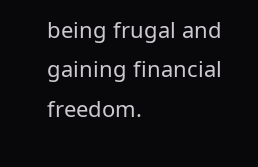being frugal and gaining financial freedom.